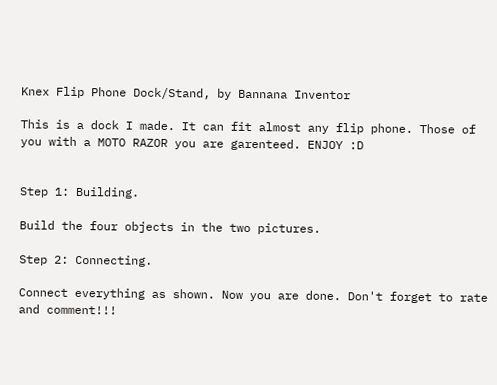Knex Flip Phone Dock/Stand, by Bannana Inventor

This is a dock I made. It can fit almost any flip phone. Those of you with a MOTO RAZOR you are garenteed. ENJOY :D


Step 1: Building.

Build the four objects in the two pictures.

Step 2: Connecting.

Connect everything as shown. Now you are done. Don't forget to rate and comment!!!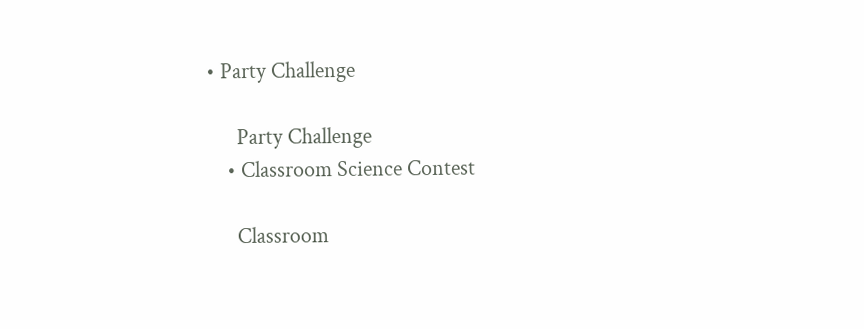• Party Challenge

      Party Challenge
    • Classroom Science Contest

      Classroom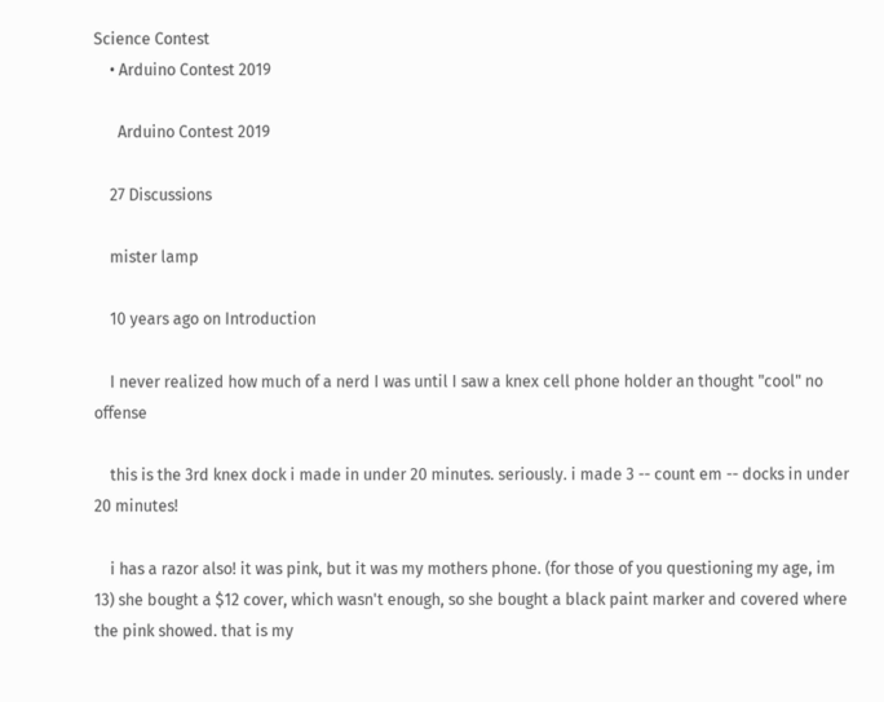Science Contest
    • Arduino Contest 2019

      Arduino Contest 2019

    27 Discussions

    mister lamp

    10 years ago on Introduction

    I never realized how much of a nerd I was until I saw a knex cell phone holder an thought "cool" no offense

    this is the 3rd knex dock i made in under 20 minutes. seriously. i made 3 -- count em -- docks in under 20 minutes!

    i has a razor also! it was pink, but it was my mothers phone. (for those of you questioning my age, im 13) she bought a $12 cover, which wasn't enough, so she bought a black paint marker and covered where the pink showed. that is my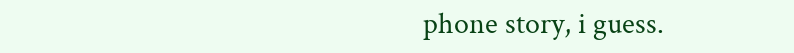phone story, i guess.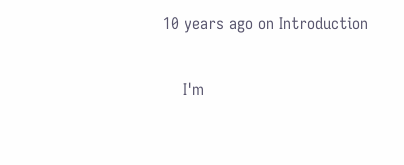10 years ago on Introduction

    I'm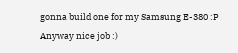gonna build one for my Samsung E-380 :P Anyway nice job :)